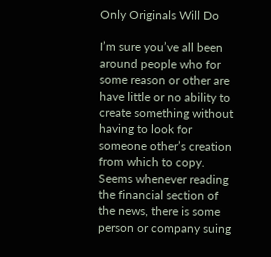Only Originals Will Do

I’m sure you’ve all been around people who for some reason or other are have little or no ability to create something without having to look for someone other’s creation from which to copy. Seems whenever reading the financial section of the news, there is some person or company suing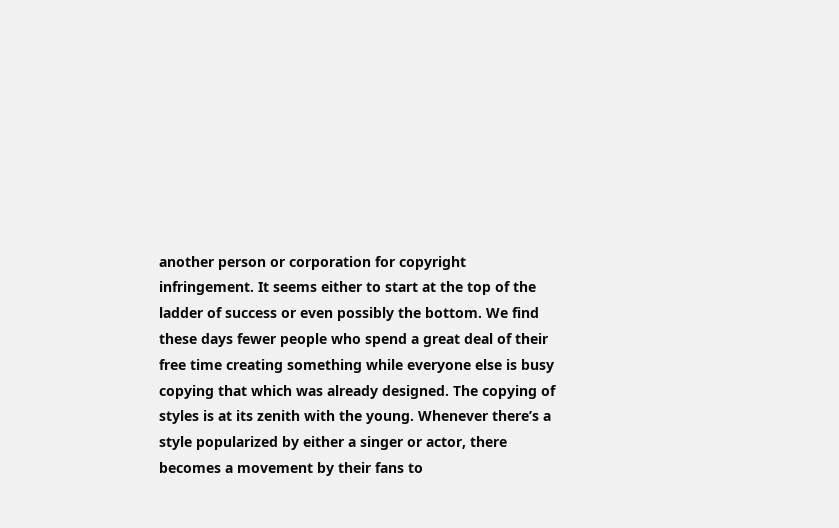another person or corporation for copyright infringement. It seems either to start at the top of the ladder of success or even possibly the bottom. We find these days fewer people who spend a great deal of their free time creating something while everyone else is busy copying that which was already designed. The copying of styles is at its zenith with the young. Whenever there’s a style popularized by either a singer or actor, there becomes a movement by their fans to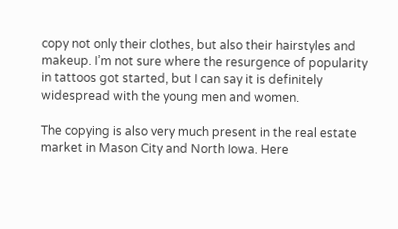copy not only their clothes, but also their hairstyles and makeup. I’m not sure where the resurgence of popularity in tattoos got started, but I can say it is definitely widespread with the young men and women.

The copying is also very much present in the real estate market in Mason City and North Iowa. Here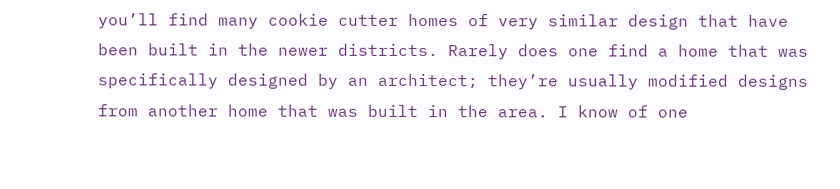you’ll find many cookie cutter homes of very similar design that have been built in the newer districts. Rarely does one find a home that was specifically designed by an architect; they’re usually modified designs from another home that was built in the area. I know of one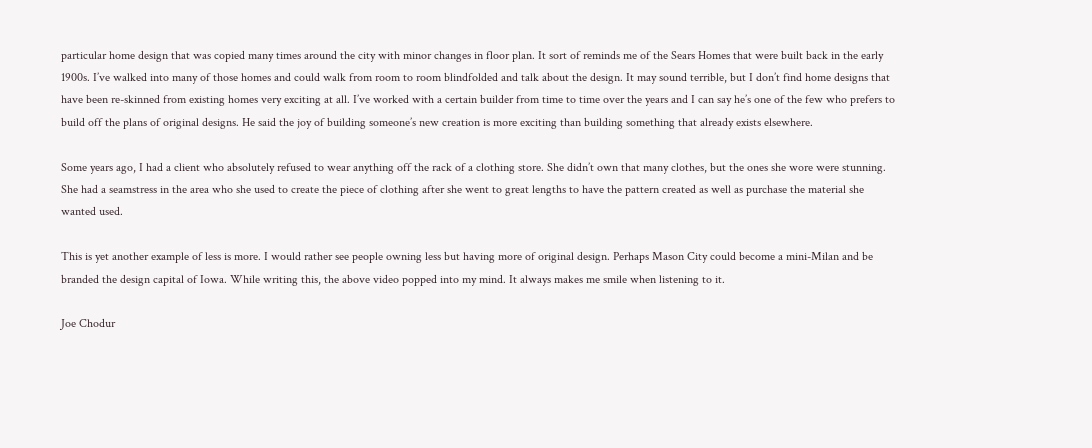particular home design that was copied many times around the city with minor changes in floor plan. It sort of reminds me of the Sears Homes that were built back in the early 1900s. I’ve walked into many of those homes and could walk from room to room blindfolded and talk about the design. It may sound terrible, but I don’t find home designs that have been re-skinned from existing homes very exciting at all. I’ve worked with a certain builder from time to time over the years and I can say he’s one of the few who prefers to build off the plans of original designs. He said the joy of building someone’s new creation is more exciting than building something that already exists elsewhere.

Some years ago, I had a client who absolutely refused to wear anything off the rack of a clothing store. She didn’t own that many clothes, but the ones she wore were stunning. She had a seamstress in the area who she used to create the piece of clothing after she went to great lengths to have the pattern created as well as purchase the material she wanted used.

This is yet another example of less is more. I would rather see people owning less but having more of original design. Perhaps Mason City could become a mini-Milan and be branded the design capital of Iowa. While writing this, the above video popped into my mind. It always makes me smile when listening to it.

Joe Chodur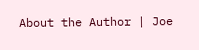About the Author | Joe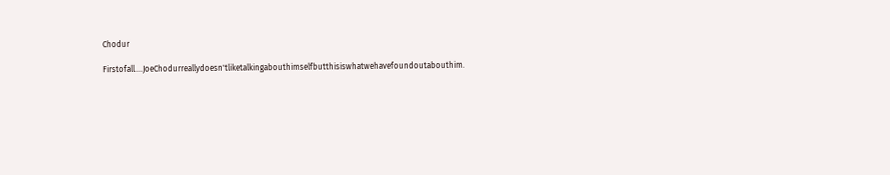Chodur

Firstofall....JoeChodurreallydoesn'tliketalkingabouthimselfbutthisiswhatwehavefoundoutabouthim.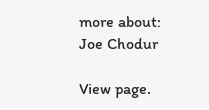more about: Joe Chodur

View page.